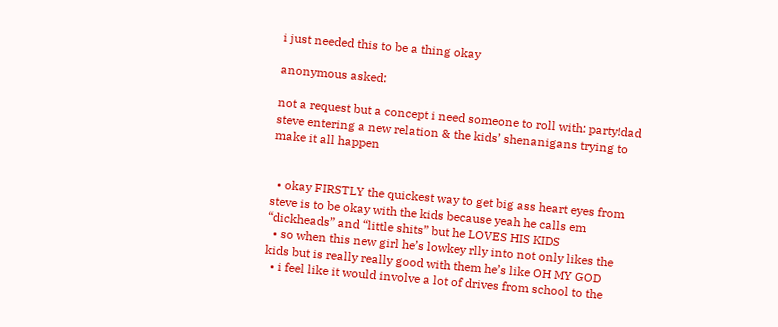i just needed this to be a thing okay

anonymous asked:

not a request but a concept i need someone to roll with: party!dad steve entering a new relation & the kids’ shenanigans trying to make it all happen


  • okay FIRSTLY the quickest way to get big ass heart eyes from steve is to be okay with the kids because yeah he calls em “dickheads” and “little shits” but he LOVES HIS KIDS
  • so when this new girl he’s lowkey rlly into not only likes the kids but is really really good with them he’s like OH MY GOD
  • i feel like it would involve a lot of drives from school to the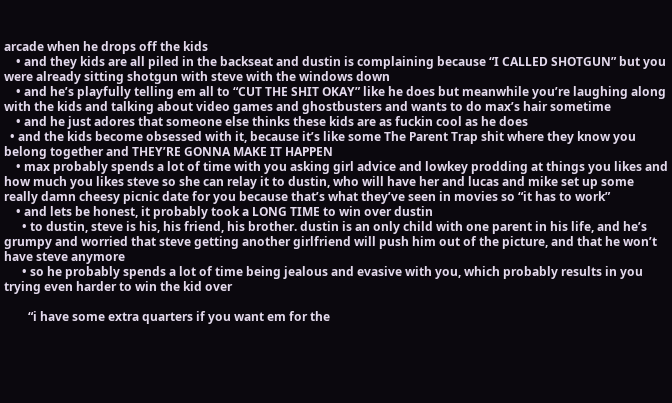arcade when he drops off the kids
    • and they kids are all piled in the backseat and dustin is complaining because “I CALLED SHOTGUN” but you were already sitting shotgun with steve with the windows down
    • and he’s playfully telling em all to “CUT THE SHIT OKAY” like he does but meanwhile you’re laughing along with the kids and talking about video games and ghostbusters and wants to do max’s hair sometime
    • and he just adores that someone else thinks these kids are as fuckin cool as he does
  • and the kids become obsessed with it, because it’s like some The Parent Trap shit where they know you belong together and THEY’RE GONNA MAKE IT HAPPEN
    • max probably spends a lot of time with you asking girl advice and lowkey prodding at things you likes and how much you likes steve so she can relay it to dustin, who will have her and lucas and mike set up some really damn cheesy picnic date for you because that’s what they’ve seen in movies so “it has to work”
    • and lets be honest, it probably took a LONG TIME to win over dustin
      • to dustin, steve is his, his friend, his brother. dustin is an only child with one parent in his life, and he’s grumpy and worried that steve getting another girlfriend will push him out of the picture, and that he won’t have steve anymore
      • so he probably spends a lot of time being jealous and evasive with you, which probably results in you trying even harder to win the kid over

        “i have some extra quarters if you want em for the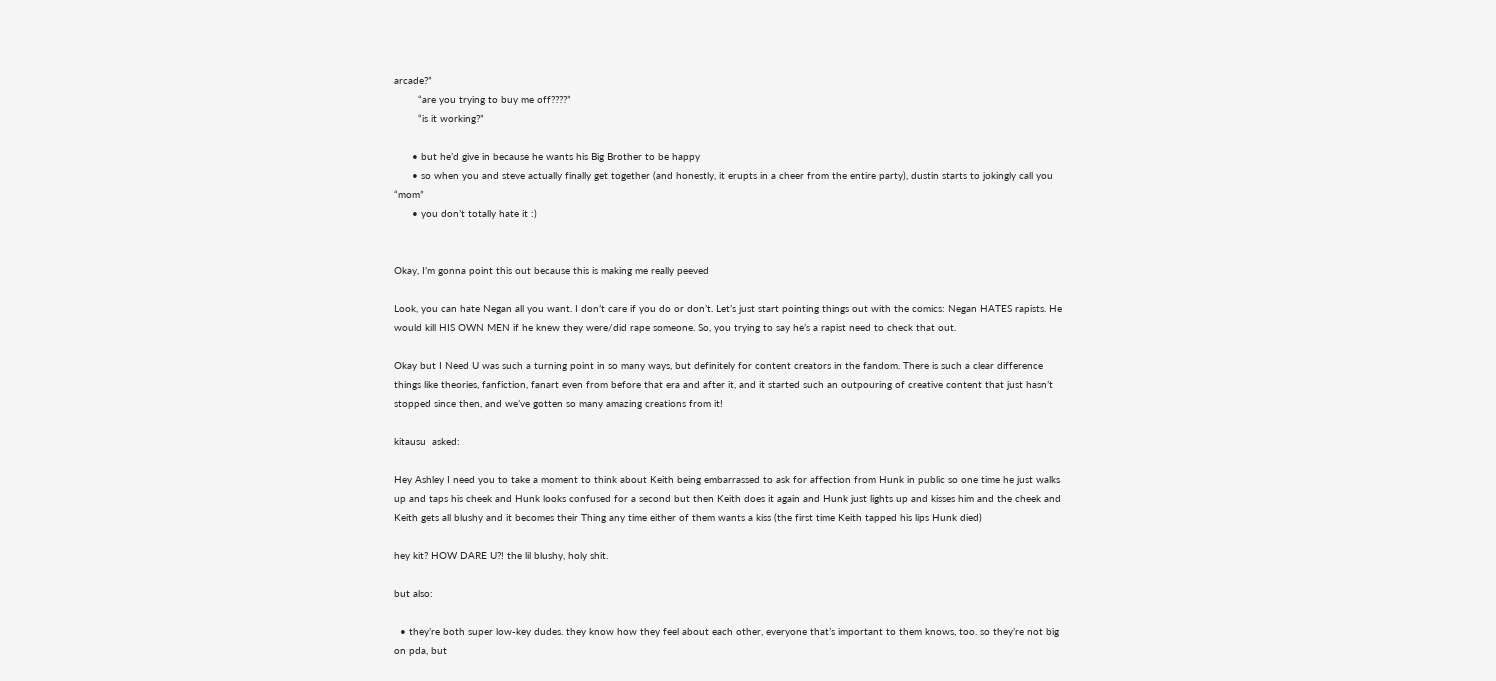arcade?”
        “are you trying to buy me off????”
        “is it working?”

      • but he’d give in because he wants his Big Brother to be happy
      • so when you and steve actually finally get together (and honestly, it erupts in a cheer from the entire party), dustin starts to jokingly call you “mom”
      • you don’t totally hate it :)


Okay, I’m gonna point this out because this is making me really peeved

Look, you can hate Negan all you want. I don’t care if you do or don’t. Let’s just start pointing things out with the comics: Negan HATES rapists. He would kill HIS OWN MEN if he knew they were/did rape someone. So, you trying to say he’s a rapist need to check that out.

Okay but I Need U was such a turning point in so many ways, but definitely for content creators in the fandom. There is such a clear difference things like theories, fanfiction, fanart even from before that era and after it, and it started such an outpouring of creative content that just hasn’t stopped since then, and we’ve gotten so many amazing creations from it!

kitausu  asked:

Hey Ashley I need you to take a moment to think about Keith being embarrassed to ask for affection from Hunk in public so one time he just walks up and taps his cheek and Hunk looks confused for a second but then Keith does it again and Hunk just lights up and kisses him and the cheek and Keith gets all blushy and it becomes their Thing any time either of them wants a kiss (the first time Keith tapped his lips Hunk died)

hey kit? HOW DARE U?! the lil blushy, holy shit.

but also:

  • they’re both super low-key dudes. they know how they feel about each other, everyone that’s important to them knows, too. so they’re not big on pda, but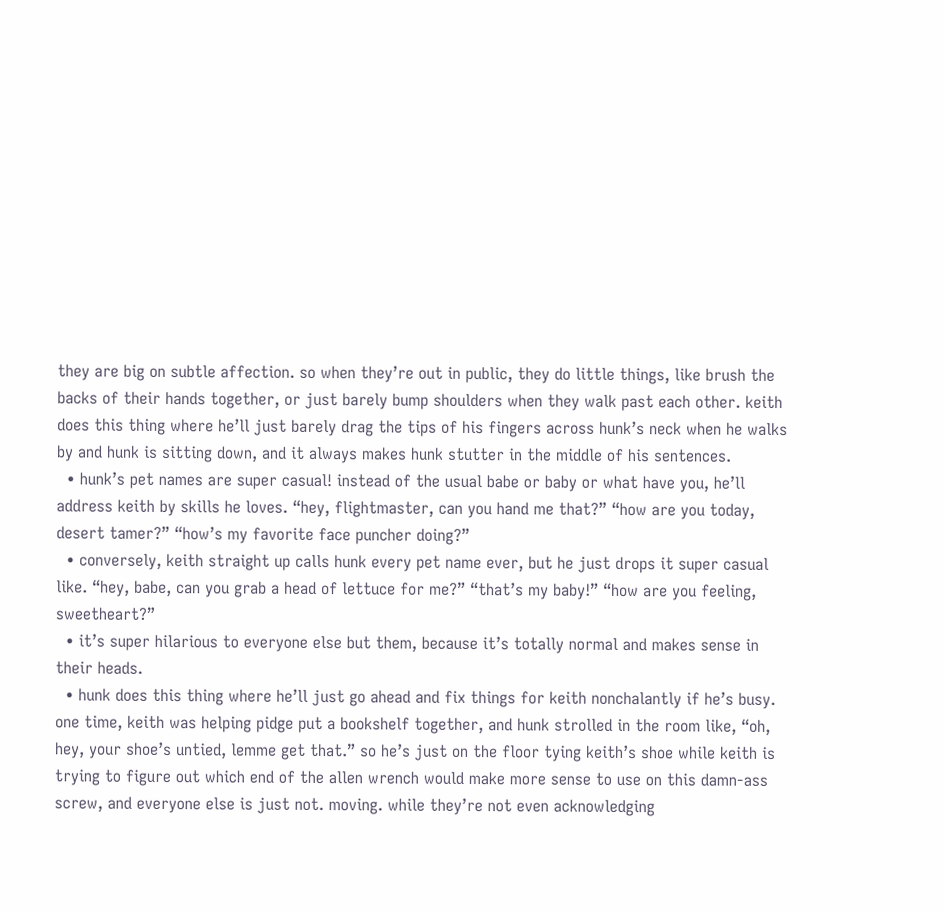they are big on subtle affection. so when they’re out in public, they do little things, like brush the backs of their hands together, or just barely bump shoulders when they walk past each other. keith does this thing where he’ll just barely drag the tips of his fingers across hunk’s neck when he walks by and hunk is sitting down, and it always makes hunk stutter in the middle of his sentences.
  • hunk’s pet names are super casual! instead of the usual babe or baby or what have you, he’ll address keith by skills he loves. “hey, flightmaster, can you hand me that?” “how are you today, desert tamer?” “how’s my favorite face puncher doing?”
  • conversely, keith straight up calls hunk every pet name ever, but he just drops it super casual like. “hey, babe, can you grab a head of lettuce for me?” “that’s my baby!” “how are you feeling, sweetheart?”
  • it’s super hilarious to everyone else but them, because it’s totally normal and makes sense in their heads.
  • hunk does this thing where he’ll just go ahead and fix things for keith nonchalantly if he’s busy. one time, keith was helping pidge put a bookshelf together, and hunk strolled in the room like, “oh, hey, your shoe’s untied, lemme get that.” so he’s just on the floor tying keith’s shoe while keith is trying to figure out which end of the allen wrench would make more sense to use on this damn-ass screw, and everyone else is just not. moving. while they’re not even acknowledging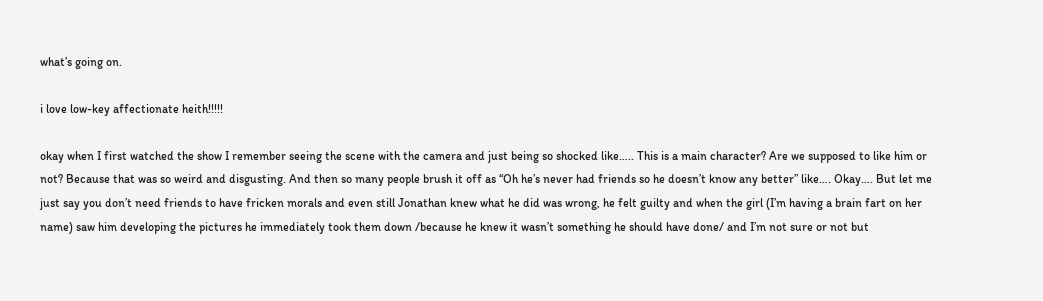what’s going on.

i love low-key affectionate heith!!!!!

okay when I first watched the show I remember seeing the scene with the camera and just being so shocked like….. This is a main character? Are we supposed to like him or not? Because that was so weird and disgusting. And then so many people brush it off as “Oh he’s never had friends so he doesn’t know any better” like…. Okay…. But let me just say you don’t need friends to have fricken morals and even still Jonathan knew what he did was wrong, he felt guilty and when the girl (I’m having a brain fart on her name) saw him developing the pictures he immediately took them down /because he knew it wasn’t something he should have done/ and I’m not sure or not but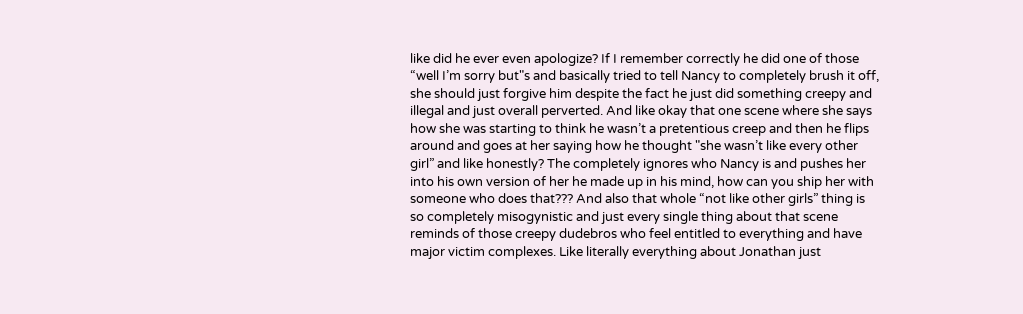like did he ever even apologize? If I remember correctly he did one of those “well I’m sorry but"s and basically tried to tell Nancy to completely brush it off, she should just forgive him despite the fact he just did something creepy and illegal and just overall perverted. And like okay that one scene where she says how she was starting to think he wasn’t a pretentious creep and then he flips around and goes at her saying how he thought "she wasn’t like every other girl” and like honestly? The completely ignores who Nancy is and pushes her into his own version of her he made up in his mind, how can you ship her with someone who does that??? And also that whole “not like other girls” thing is so completely misogynistic and just every single thing about that scene reminds of those creepy dudebros who feel entitled to everything and have major victim complexes. Like literally everything about Jonathan just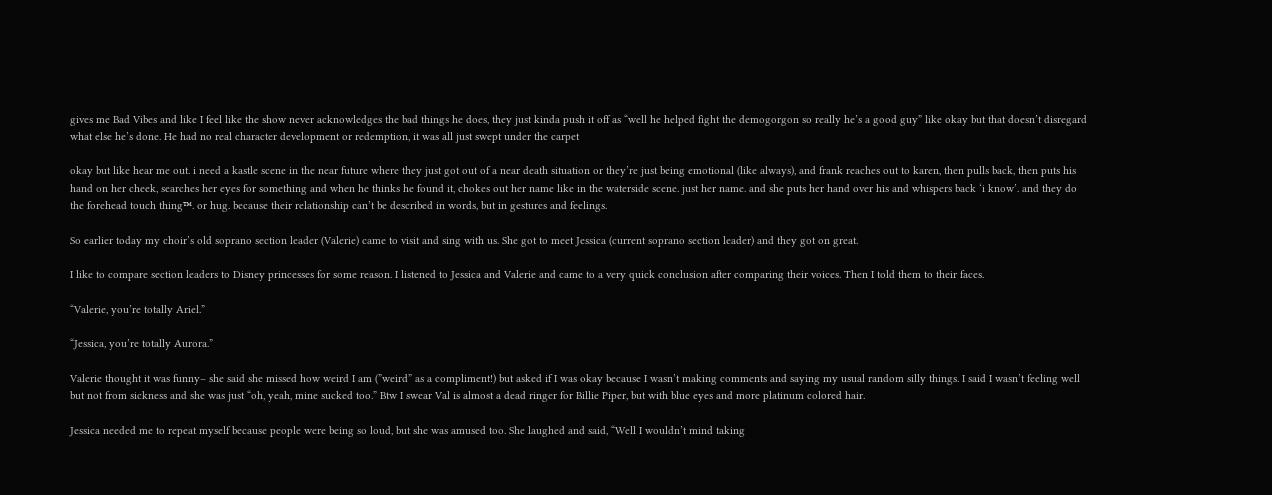gives me Bad Vibes and like I feel like the show never acknowledges the bad things he does, they just kinda push it off as “well he helped fight the demogorgon so really he’s a good guy” like okay but that doesn’t disregard what else he’s done. He had no real character development or redemption, it was all just swept under the carpet

okay but like hear me out. i need a kastle scene in the near future where they just got out of a near death situation or they’re just being emotional (like always), and frank reaches out to karen, then pulls back, then puts his hand on her cheek, searches her eyes for something and when he thinks he found it, chokes out her name like in the waterside scene. just her name. and she puts her hand over his and whispers back ‘i know’. and they do the forehead touch thing™. or hug. because their relationship can’t be described in words, but in gestures and feelings.

So earlier today my choir’s old soprano section leader (Valerie) came to visit and sing with us. She got to meet Jessica (current soprano section leader) and they got on great.

I like to compare section leaders to Disney princesses for some reason. I listened to Jessica and Valerie and came to a very quick conclusion after comparing their voices. Then I told them to their faces.

“Valerie, you’re totally Ariel.”

“Jessica, you’re totally Aurora.”

Valerie thought it was funny– she said she missed how weird I am (”weird” as a compliment!) but asked if I was okay because I wasn’t making comments and saying my usual random silly things. I said I wasn’t feeling well but not from sickness and she was just “oh, yeah, mine sucked too.” Btw I swear Val is almost a dead ringer for Billie Piper, but with blue eyes and more platinum colored hair.

Jessica needed me to repeat myself because people were being so loud, but she was amused too. She laughed and said, “Well I wouldn’t mind taking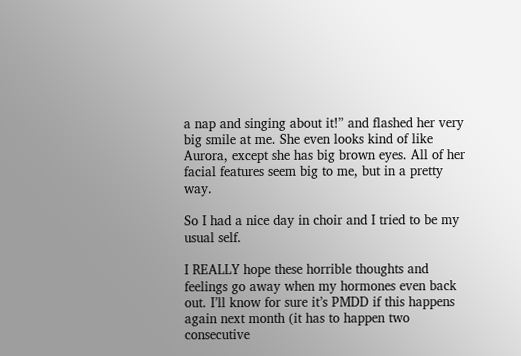a nap and singing about it!” and flashed her very big smile at me. She even looks kind of like Aurora, except she has big brown eyes. All of her facial features seem big to me, but in a pretty way.

So I had a nice day in choir and I tried to be my usual self.

I REALLY hope these horrible thoughts and feelings go away when my hormones even back out. I’ll know for sure it’s PMDD if this happens again next month (it has to happen two consecutive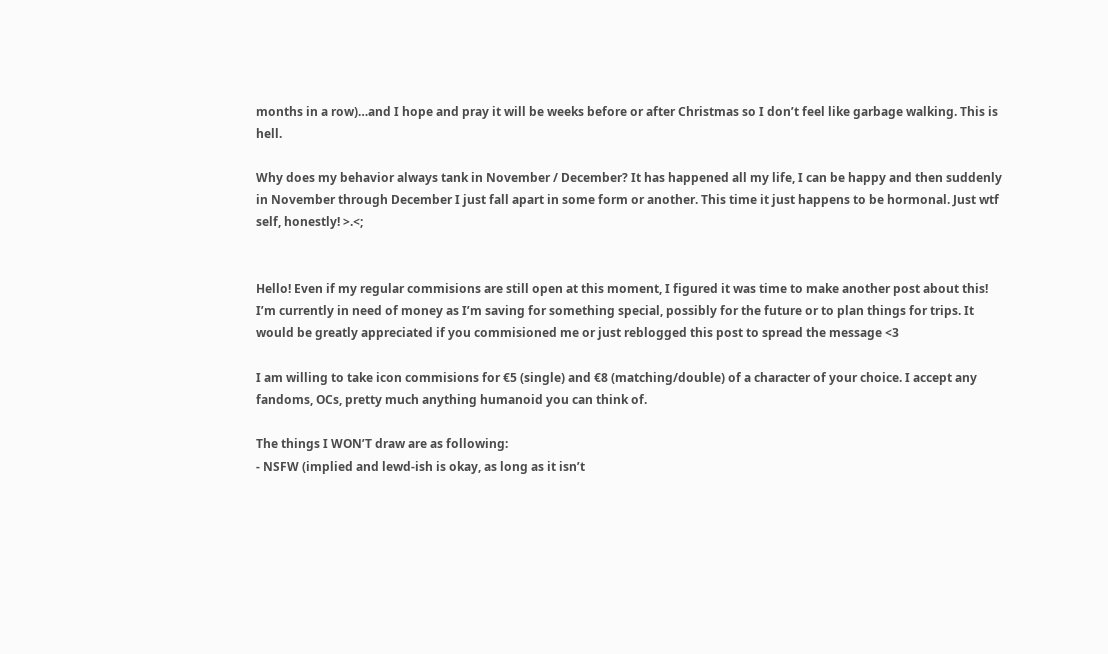months in a row)…and I hope and pray it will be weeks before or after Christmas so I don’t feel like garbage walking. This is hell.

Why does my behavior always tank in November / December? It has happened all my life, I can be happy and then suddenly in November through December I just fall apart in some form or another. This time it just happens to be hormonal. Just wtf self, honestly! >.<;


Hello! Even if my regular commisions are still open at this moment, I figured it was time to make another post about this! I’m currently in need of money as I’m saving for something special, possibly for the future or to plan things for trips. It would be greatly appreciated if you commisioned me or just reblogged this post to spread the message <3

I am willing to take icon commisions for €5 (single) and €8 (matching/double) of a character of your choice. I accept any fandoms, OCs, pretty much anything humanoid you can think of.

The things I WON’T draw are as following:
- NSFW (implied and lewd-ish is okay, as long as it isn’t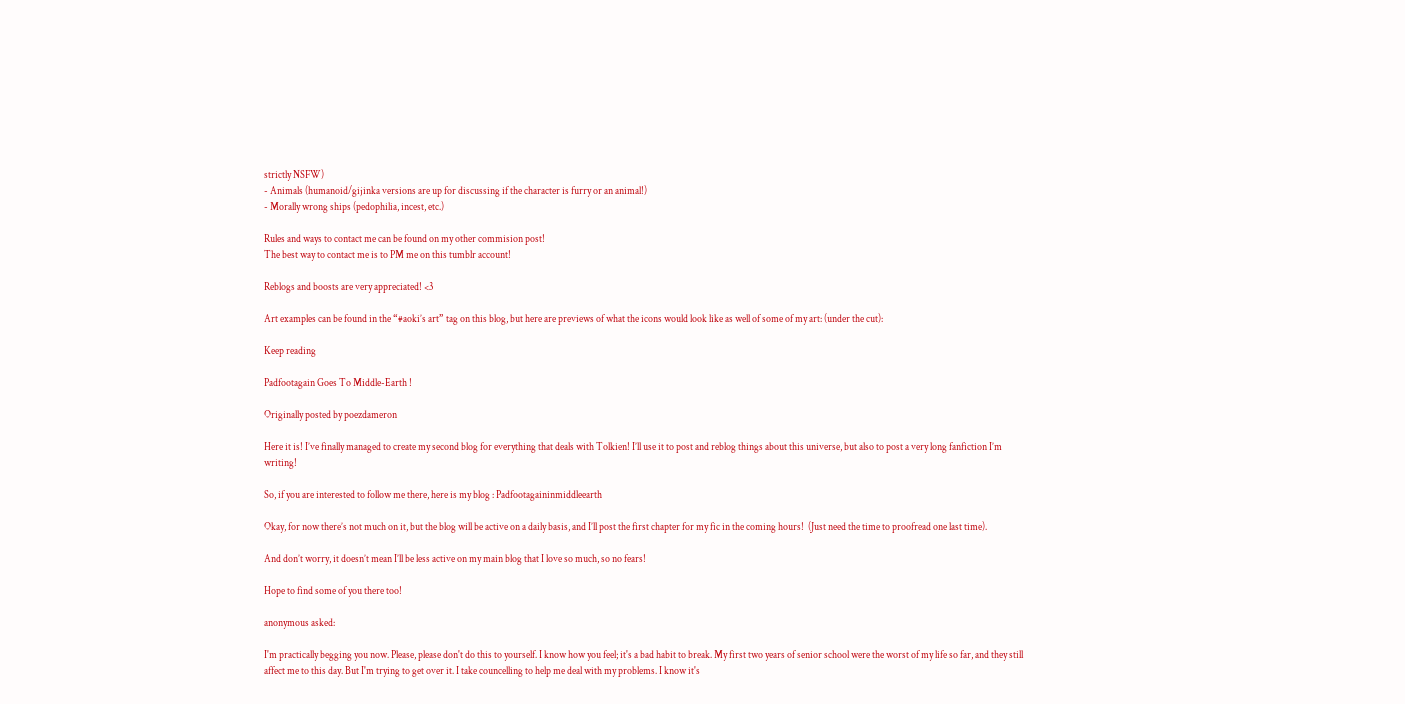strictly NSFW)
- Animals (humanoid/gijinka versions are up for discussing if the character is furry or an animal!)
- Morally wrong ships (pedophilia, incest, etc.)

Rules and ways to contact me can be found on my other commision post!
The best way to contact me is to PM me on this tumblr account!

Reblogs and boosts are very appreciated! <3

Art examples can be found in the “#aoki’s art” tag on this blog, but here are previews of what the icons would look like as well of some of my art: (under the cut):

Keep reading

Padfootagain Goes To Middle-Earth !

Originally posted by poezdameron

Here it is! I’ve finally managed to create my second blog for everything that deals with Tolkien! I’ll use it to post and reblog things about this universe, but also to post a very long fanfiction I’m writing!

So, if you are interested to follow me there, here is my blog : Padfootagaininmiddleearth

Okay, for now there’s not much on it, but the blog will be active on a daily basis, and I’ll post the first chapter for my fic in the coming hours!  (Just need the time to proofread one last time).

And don’t worry, it doesn’t mean I’ll be less active on my main blog that I love so much, so no fears!

Hope to find some of you there too!

anonymous asked:

I'm practically begging you now. Please, please don't do this to yourself. I know how you feel; it's a bad habit to break. My first two years of senior school were the worst of my life so far, and they still affect me to this day. But I'm trying to get over it. I take councelling to help me deal with my problems. I know it's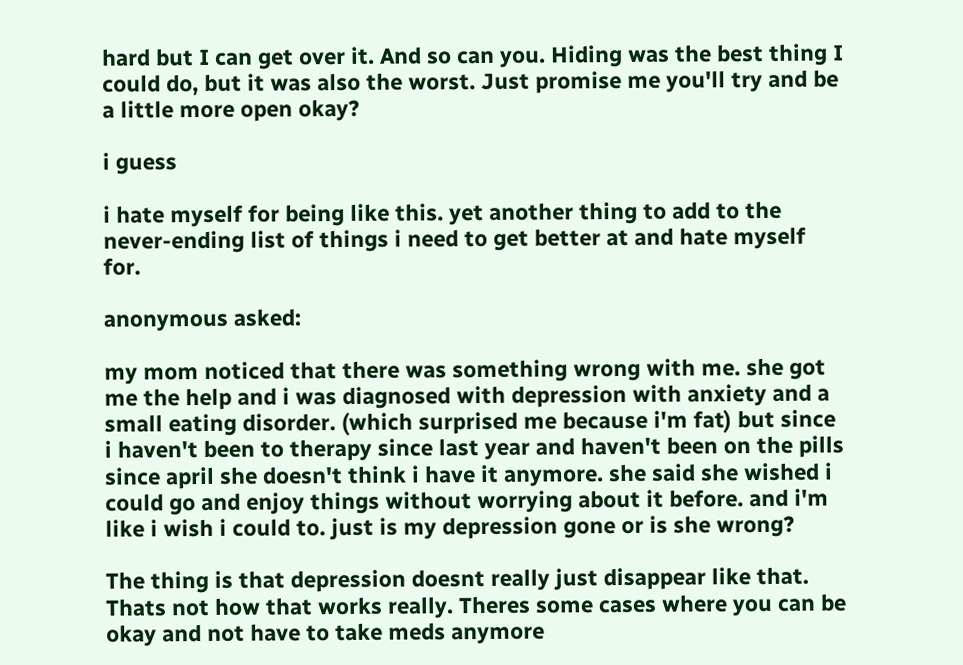hard but I can get over it. And so can you. Hiding was the best thing I could do, but it was also the worst. Just promise me you'll try and be a little more open okay?

i guess

i hate myself for being like this. yet another thing to add to the never-ending list of things i need to get better at and hate myself for.

anonymous asked:

my mom noticed that there was something wrong with me. she got me the help and i was diagnosed with depression with anxiety and a small eating disorder. (which surprised me because i'm fat) but since i haven't been to therapy since last year and haven't been on the pills since april she doesn't think i have it anymore. she said she wished i could go and enjoy things without worrying about it before. and i'm like i wish i could to. just is my depression gone or is she wrong?

The thing is that depression doesnt really just disappear like that. Thats not how that works really. Theres some cases where you can be okay and not have to take meds anymore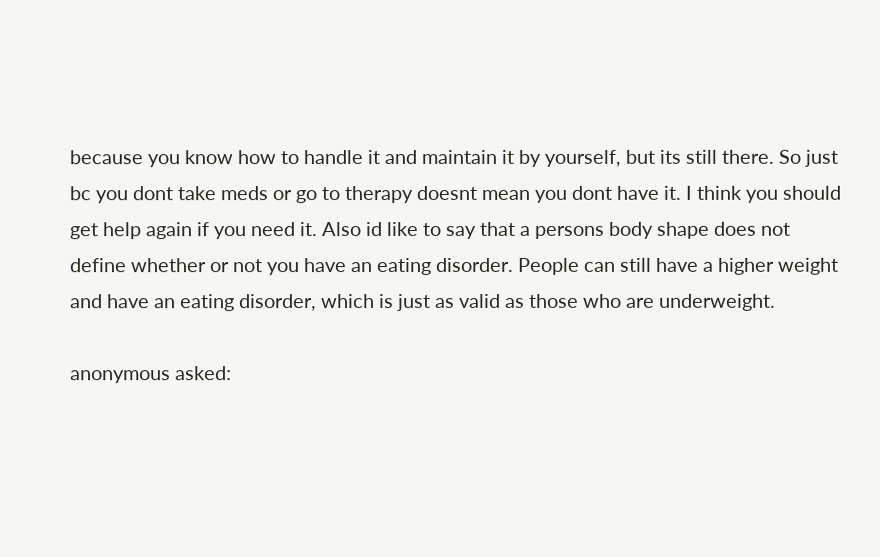because you know how to handle it and maintain it by yourself, but its still there. So just bc you dont take meds or go to therapy doesnt mean you dont have it. I think you should get help again if you need it. Also id like to say that a persons body shape does not define whether or not you have an eating disorder. People can still have a higher weight and have an eating disorder, which is just as valid as those who are underweight.

anonymous asked: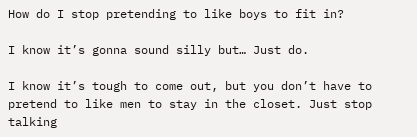How do I stop pretending to like boys to fit in?

I know it’s gonna sound silly but… Just do.

I know it’s tough to come out, but you don’t have to pretend to like men to stay in the closet. Just stop talking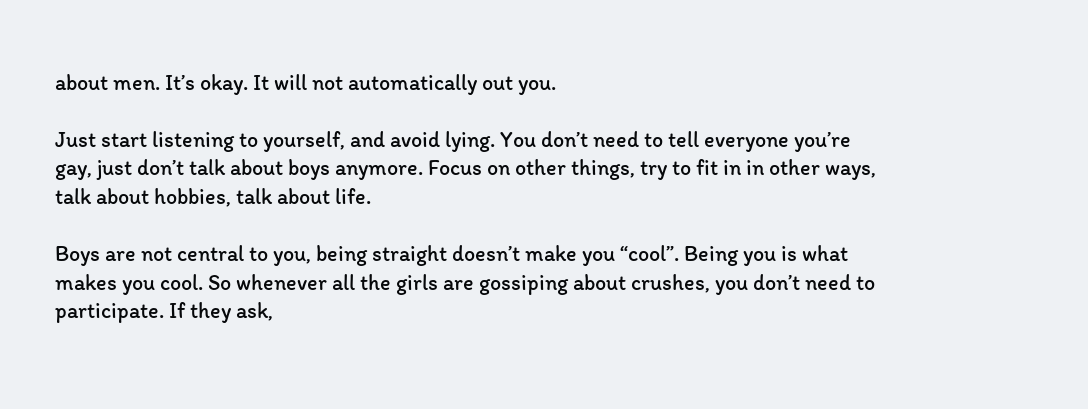about men. It’s okay. It will not automatically out you.

Just start listening to yourself, and avoid lying. You don’t need to tell everyone you’re gay, just don’t talk about boys anymore. Focus on other things, try to fit in in other ways, talk about hobbies, talk about life.

Boys are not central to you, being straight doesn’t make you “cool”. Being you is what makes you cool. So whenever all the girls are gossiping about crushes, you don’t need to participate. If they ask,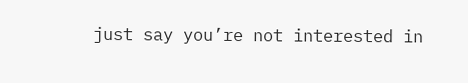just say you’re not interested in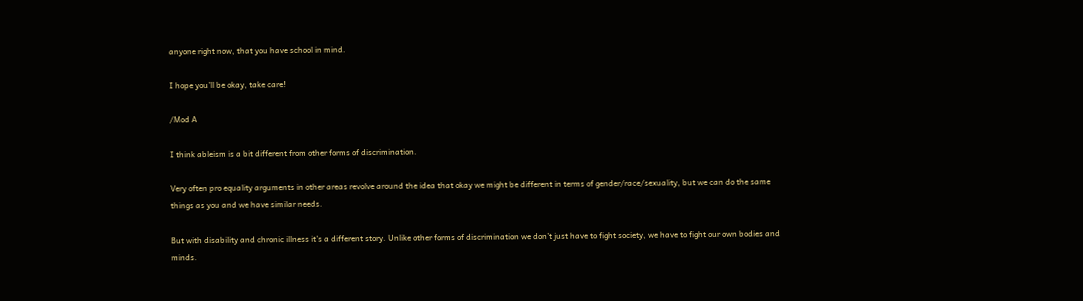anyone right now, that you have school in mind.

I hope you’ll be okay, take care!

/Mod A

I think ableism is a bit different from other forms of discrimination.

Very often pro equality arguments in other areas revolve around the idea that okay we might be different in terms of gender/race/sexuality, but we can do the same things as you and we have similar needs.

But with disability and chronic illness it’s a different story. Unlike other forms of discrimination we don’t just have to fight society, we have to fight our own bodies and minds.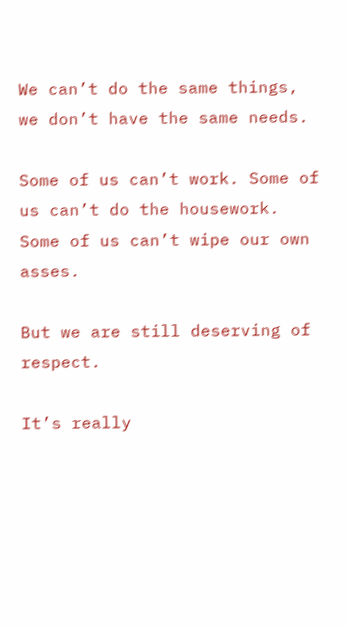We can’t do the same things, we don’t have the same needs.

Some of us can’t work. Some of us can’t do the housework. Some of us can’t wipe our own asses.

But we are still deserving of respect.

It’s really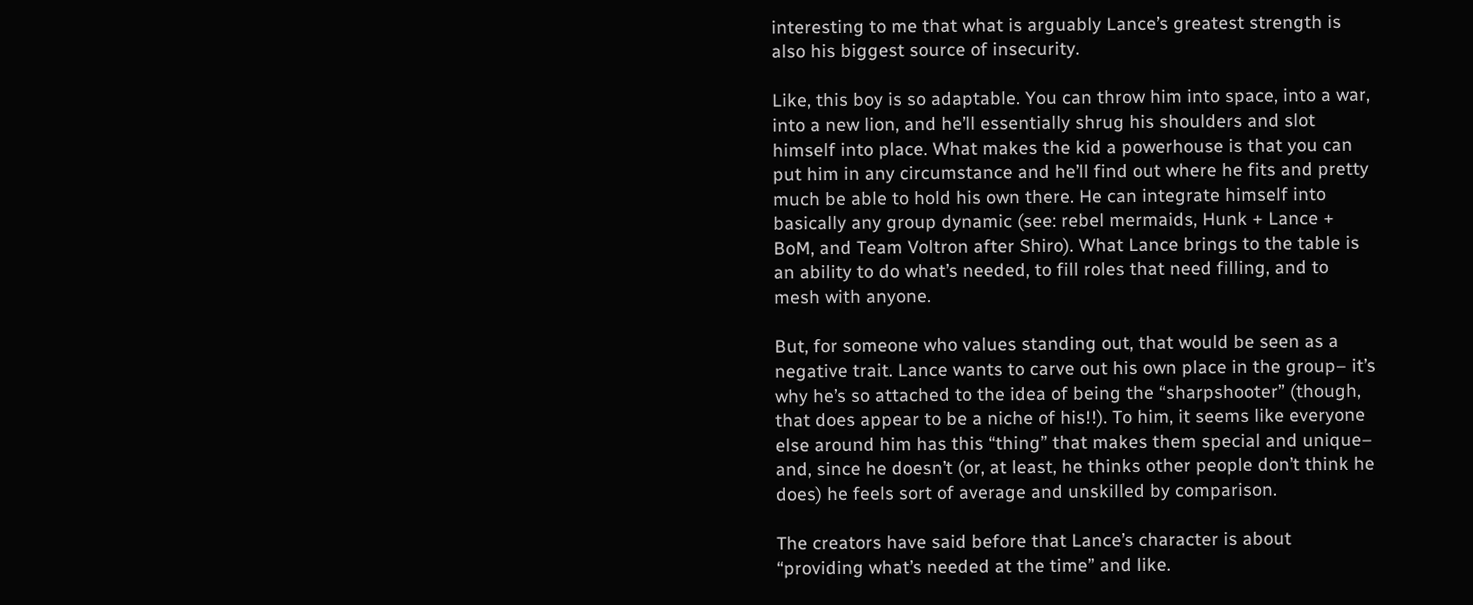interesting to me that what is arguably Lance’s greatest strength is also his biggest source of insecurity.

Like, this boy is so adaptable. You can throw him into space, into a war, into a new lion, and he’ll essentially shrug his shoulders and slot himself into place. What makes the kid a powerhouse is that you can put him in any circumstance and he’ll find out where he fits and pretty much be able to hold his own there. He can integrate himself into basically any group dynamic (see: rebel mermaids, Hunk + Lance + BoM, and Team Voltron after Shiro). What Lance brings to the table is an ability to do what’s needed, to fill roles that need filling, and to mesh with anyone.

But, for someone who values standing out, that would be seen as a negative trait. Lance wants to carve out his own place in the group– it’s why he’s so attached to the idea of being the “sharpshooter” (though, that does appear to be a niche of his!!). To him, it seems like everyone else around him has this “thing” that makes them special and unique– and, since he doesn’t (or, at least, he thinks other people don’t think he does) he feels sort of average and unskilled by comparison.

The creators have said before that Lance’s character is about “providing what’s needed at the time” and like.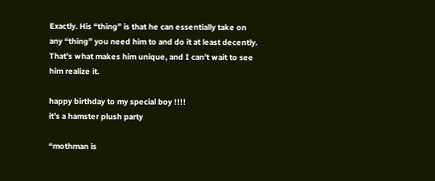Exactly. His “thing” is that he can essentially take on any “thing” you need him to and do it at least decently. That’s what makes him unique, and I can’t wait to see him realize it.

happy birthday to my special boy !!!!
it’s a hamster plush party

“mothman is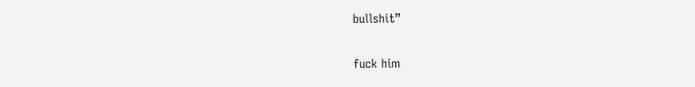bullshit”

fuck him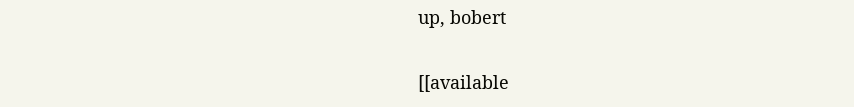up, bobert

[[available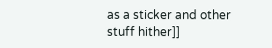as a sticker and other stuff hither]]